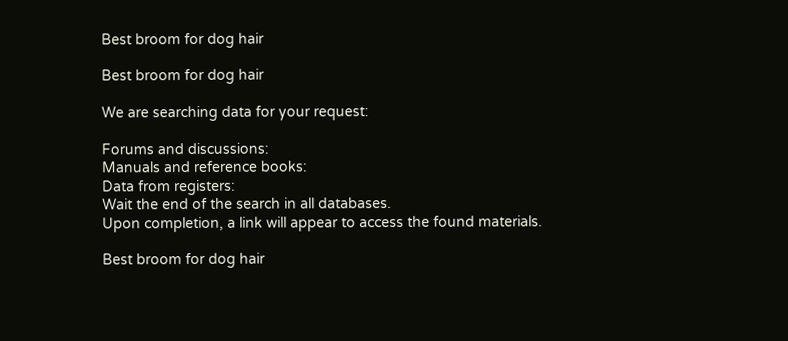Best broom for dog hair

Best broom for dog hair

We are searching data for your request:

Forums and discussions:
Manuals and reference books:
Data from registers:
Wait the end of the search in all databases.
Upon completion, a link will appear to access the found materials.

Best broom for dog hair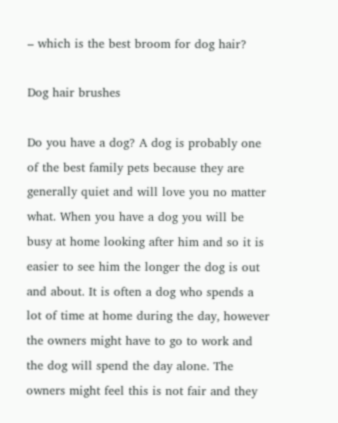– which is the best broom for dog hair?

Dog hair brushes

Do you have a dog? A dog is probably one of the best family pets because they are generally quiet and will love you no matter what. When you have a dog you will be busy at home looking after him and so it is easier to see him the longer the dog is out and about. It is often a dog who spends a lot of time at home during the day, however the owners might have to go to work and the dog will spend the day alone. The owners might feel this is not fair and they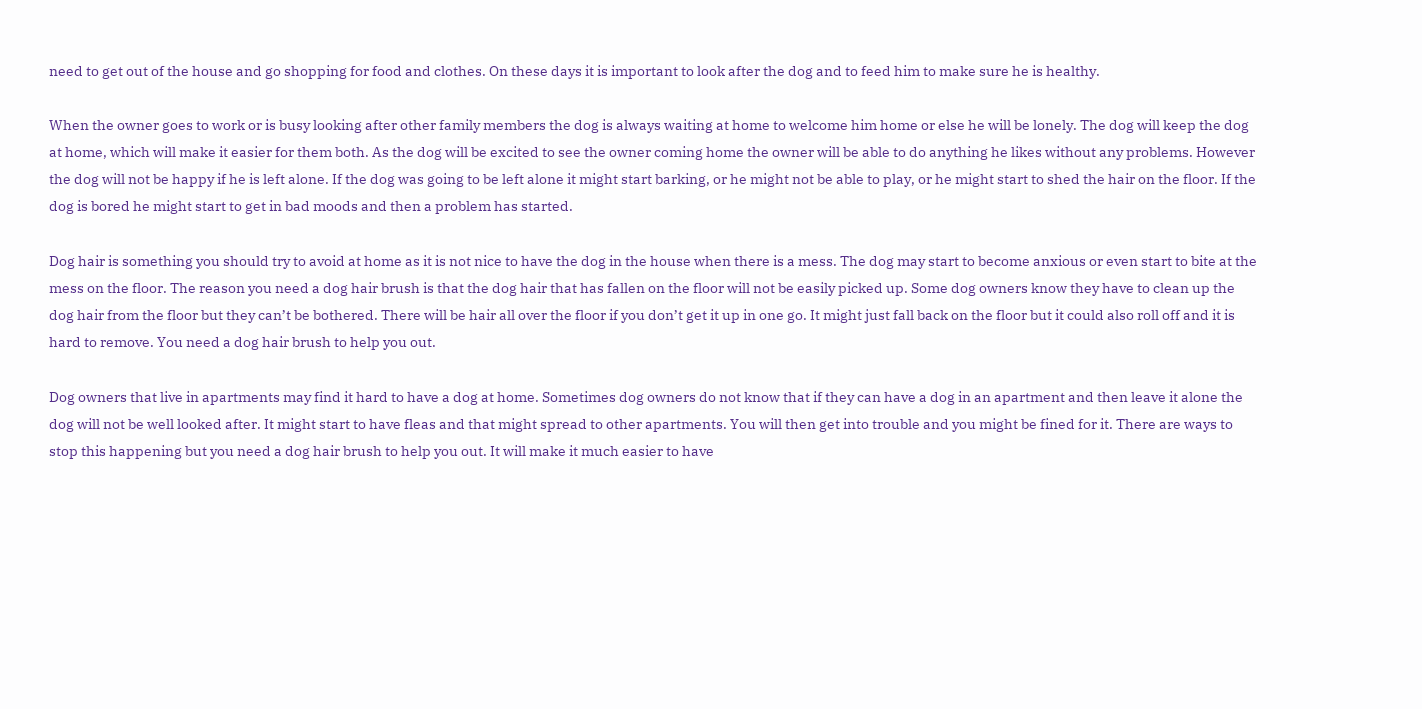need to get out of the house and go shopping for food and clothes. On these days it is important to look after the dog and to feed him to make sure he is healthy.

When the owner goes to work or is busy looking after other family members the dog is always waiting at home to welcome him home or else he will be lonely. The dog will keep the dog at home, which will make it easier for them both. As the dog will be excited to see the owner coming home the owner will be able to do anything he likes without any problems. However the dog will not be happy if he is left alone. If the dog was going to be left alone it might start barking, or he might not be able to play, or he might start to shed the hair on the floor. If the dog is bored he might start to get in bad moods and then a problem has started.

Dog hair is something you should try to avoid at home as it is not nice to have the dog in the house when there is a mess. The dog may start to become anxious or even start to bite at the mess on the floor. The reason you need a dog hair brush is that the dog hair that has fallen on the floor will not be easily picked up. Some dog owners know they have to clean up the dog hair from the floor but they can’t be bothered. There will be hair all over the floor if you don’t get it up in one go. It might just fall back on the floor but it could also roll off and it is hard to remove. You need a dog hair brush to help you out.

Dog owners that live in apartments may find it hard to have a dog at home. Sometimes dog owners do not know that if they can have a dog in an apartment and then leave it alone the dog will not be well looked after. It might start to have fleas and that might spread to other apartments. You will then get into trouble and you might be fined for it. There are ways to stop this happening but you need a dog hair brush to help you out. It will make it much easier to have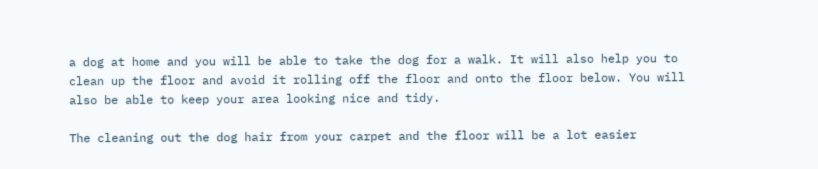a dog at home and you will be able to take the dog for a walk. It will also help you to clean up the floor and avoid it rolling off the floor and onto the floor below. You will also be able to keep your area looking nice and tidy.

The cleaning out the dog hair from your carpet and the floor will be a lot easier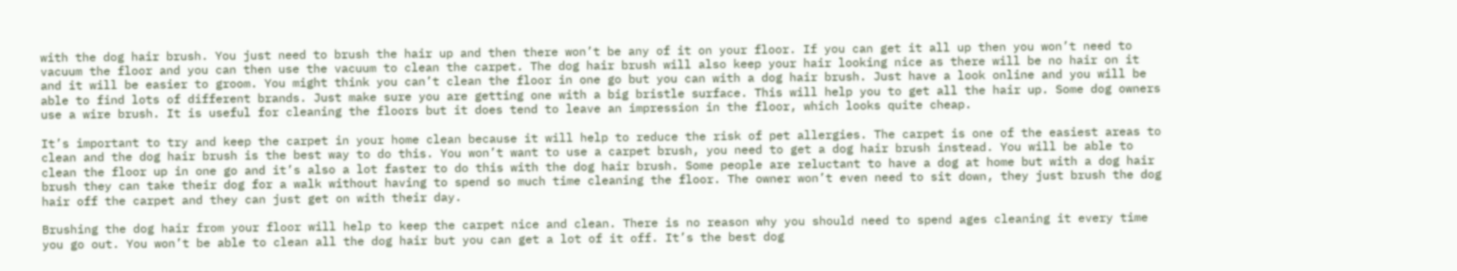with the dog hair brush. You just need to brush the hair up and then there won’t be any of it on your floor. If you can get it all up then you won’t need to vacuum the floor and you can then use the vacuum to clean the carpet. The dog hair brush will also keep your hair looking nice as there will be no hair on it and it will be easier to groom. You might think you can’t clean the floor in one go but you can with a dog hair brush. Just have a look online and you will be able to find lots of different brands. Just make sure you are getting one with a big bristle surface. This will help you to get all the hair up. Some dog owners use a wire brush. It is useful for cleaning the floors but it does tend to leave an impression in the floor, which looks quite cheap.

It’s important to try and keep the carpet in your home clean because it will help to reduce the risk of pet allergies. The carpet is one of the easiest areas to clean and the dog hair brush is the best way to do this. You won’t want to use a carpet brush, you need to get a dog hair brush instead. You will be able to clean the floor up in one go and it’s also a lot faster to do this with the dog hair brush. Some people are reluctant to have a dog at home but with a dog hair brush they can take their dog for a walk without having to spend so much time cleaning the floor. The owner won’t even need to sit down, they just brush the dog hair off the carpet and they can just get on with their day.

Brushing the dog hair from your floor will help to keep the carpet nice and clean. There is no reason why you should need to spend ages cleaning it every time you go out. You won’t be able to clean all the dog hair but you can get a lot of it off. It’s the best dog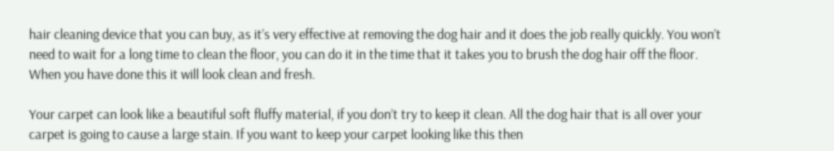hair cleaning device that you can buy, as it’s very effective at removing the dog hair and it does the job really quickly. You won’t need to wait for a long time to clean the floor, you can do it in the time that it takes you to brush the dog hair off the floor. When you have done this it will look clean and fresh.

Your carpet can look like a beautiful soft fluffy material, if you don’t try to keep it clean. All the dog hair that is all over your carpet is going to cause a large stain. If you want to keep your carpet looking like this then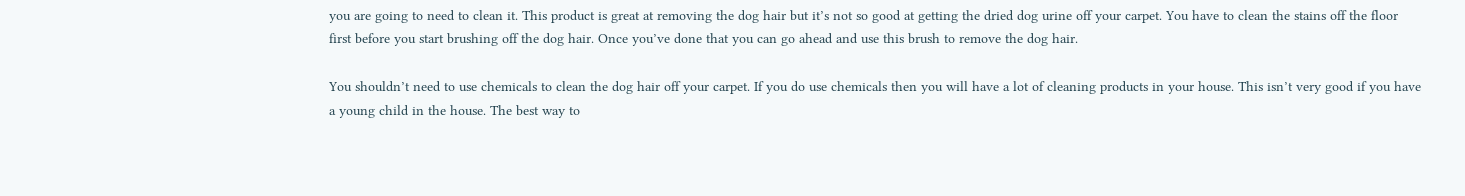you are going to need to clean it. This product is great at removing the dog hair but it’s not so good at getting the dried dog urine off your carpet. You have to clean the stains off the floor first before you start brushing off the dog hair. Once you’ve done that you can go ahead and use this brush to remove the dog hair.

You shouldn’t need to use chemicals to clean the dog hair off your carpet. If you do use chemicals then you will have a lot of cleaning products in your house. This isn’t very good if you have a young child in the house. The best way to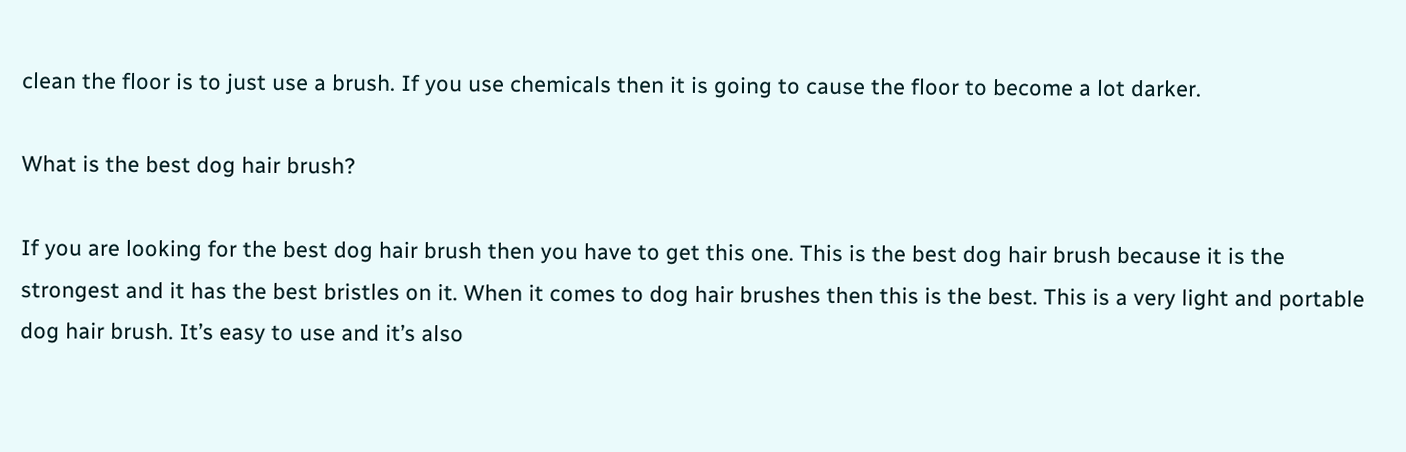clean the floor is to just use a brush. If you use chemicals then it is going to cause the floor to become a lot darker.

What is the best dog hair brush?

If you are looking for the best dog hair brush then you have to get this one. This is the best dog hair brush because it is the strongest and it has the best bristles on it. When it comes to dog hair brushes then this is the best. This is a very light and portable dog hair brush. It’s easy to use and it’s also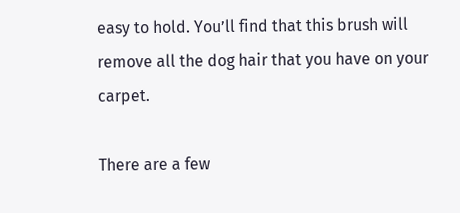easy to hold. You’ll find that this brush will remove all the dog hair that you have on your carpet.

There are a few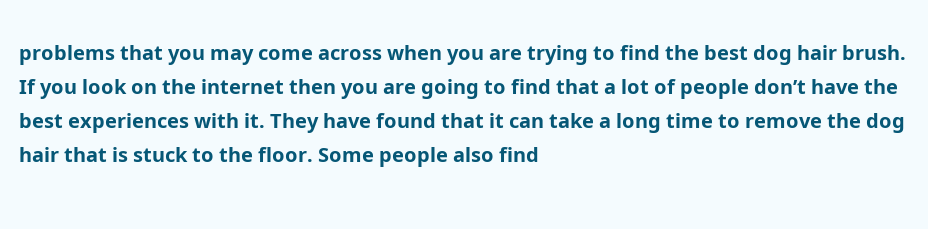problems that you may come across when you are trying to find the best dog hair brush. If you look on the internet then you are going to find that a lot of people don’t have the best experiences with it. They have found that it can take a long time to remove the dog hair that is stuck to the floor. Some people also find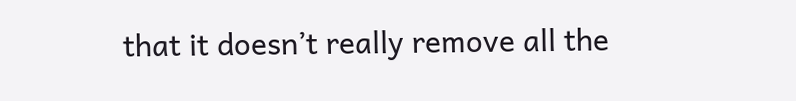that it doesn’t really remove all the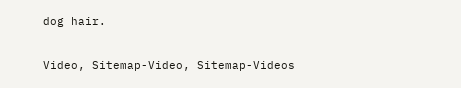dog hair.

Video, Sitemap-Video, Sitemap-Videos